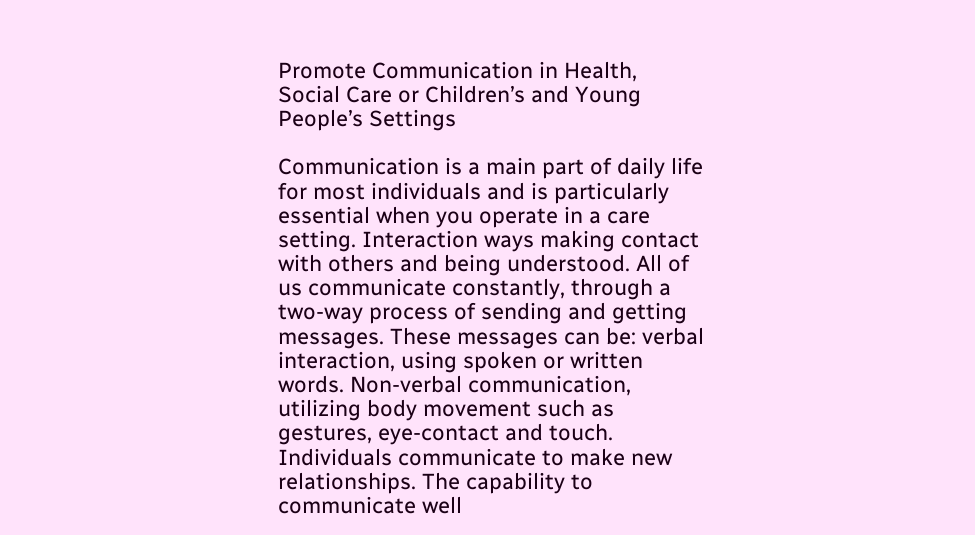Promote Communication in Health, Social Care or Children’s and Young People’s Settings

Communication is a main part of daily life for most individuals and is particularly essential when you operate in a care setting. Interaction ways making contact with others and being understood. All of us communicate constantly, through a two-way process of sending and getting messages. These messages can be: verbal interaction, using spoken or written words. Non-verbal communication, utilizing body movement such as gestures, eye-contact and touch. Individuals communicate to make new relationships. The capability to communicate well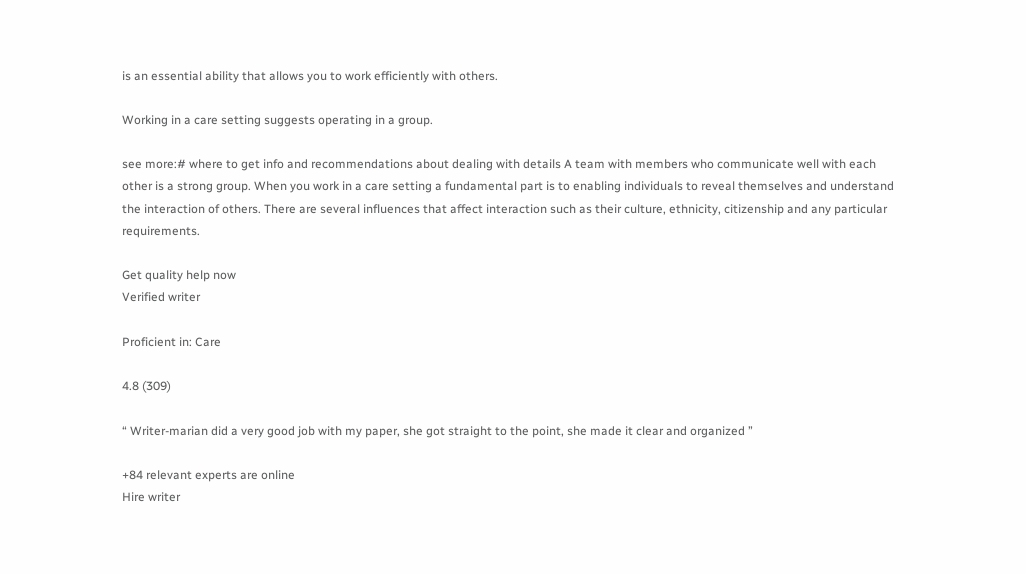is an essential ability that allows you to work efficiently with others.

Working in a care setting suggests operating in a group.

see more:# where to get info and recommendations about dealing with details A team with members who communicate well with each other is a strong group. When you work in a care setting a fundamental part is to enabling individuals to reveal themselves and understand the interaction of others. There are several influences that affect interaction such as their culture, ethnicity, citizenship and any particular requirements.

Get quality help now
Verified writer

Proficient in: Care

4.8 (309)

“ Writer-marian did a very good job with my paper, she got straight to the point, she made it clear and organized ”

+84 relevant experts are online
Hire writer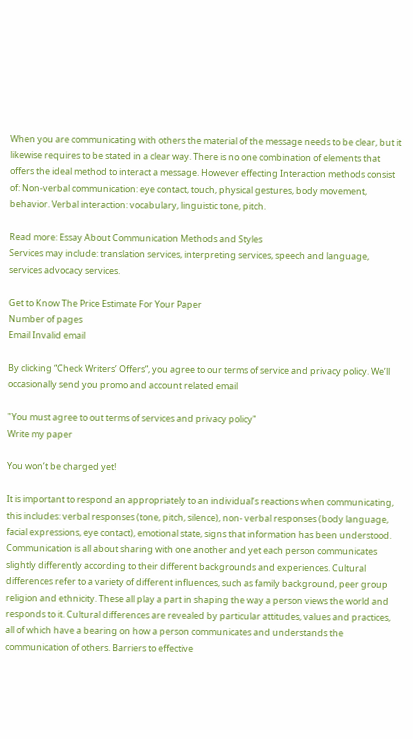When you are communicating with others the material of the message needs to be clear, but it likewise requires to be stated in a clear way. There is no one combination of elements that offers the ideal method to interact a message. However effecting Interaction methods consist of: Non-verbal communication: eye contact, touch, physical gestures, body movement, behavior. Verbal interaction: vocabulary, linguistic tone, pitch.

Read more: Essay About Communication Methods and Styles
Services may include: translation services, interpreting services, speech and language, services advocacy services.

Get to Know The Price Estimate For Your Paper
Number of pages
Email Invalid email

By clicking “Check Writers’ Offers”, you agree to our terms of service and privacy policy. We’ll occasionally send you promo and account related email

"You must agree to out terms of services and privacy policy"
Write my paper

You won’t be charged yet!

It is important to respond an appropriately to an individual’s reactions when communicating, this includes: verbal responses (tone, pitch, silence), non- verbal responses (body language, facial expressions, eye contact), emotional state, signs that information has been understood. Communication is all about sharing with one another and yet each person communicates slightly differently according to their different backgrounds and experiences. Cultural differences refer to a variety of different influences, such as family background, peer group religion and ethnicity. These all play a part in shaping the way a person views the world and responds to it. Cultural differences are revealed by particular attitudes, values and practices, all of which have a bearing on how a person communicates and understands the communication of others. Barriers to effective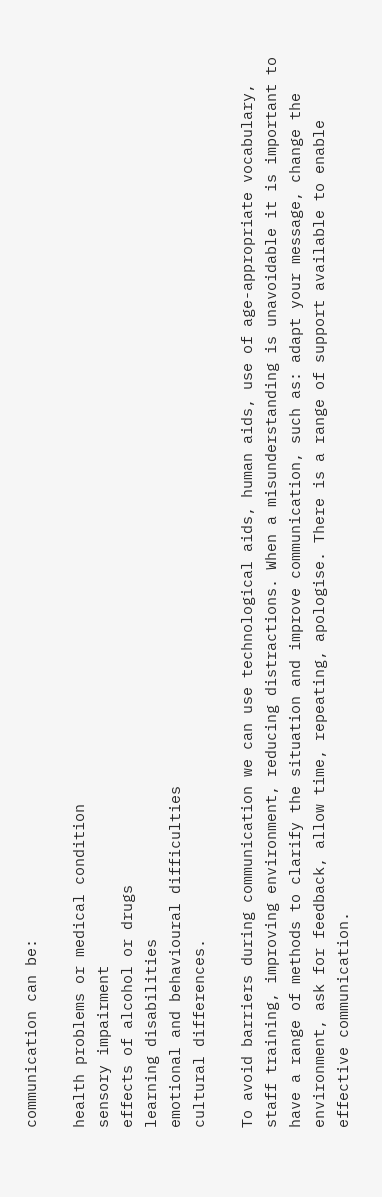communication can be:

health problems or medical condition
sensory impairment
effects of alcohol or drugs
learning disabilities
emotional and behavioural difficulties
cultural differences.

To avoid barriers during communication we can use technological aids, human aids, use of age-appropriate vocabulary, staff training, improving environment, reducing distractions. When a misunderstanding is unavoidable it is important to have a range of methods to clarify the situation and improve communication, such as: adapt your message, change the environment, ask for feedback, allow time, repeating, apologise. There is a range of support available to enable effective communication.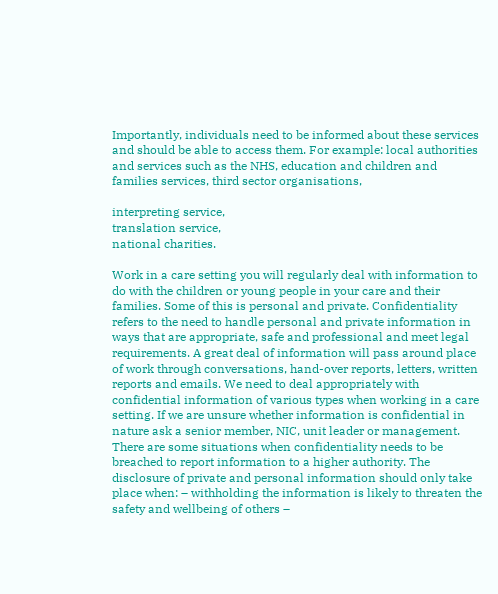Importantly, individuals need to be informed about these services and should be able to access them. For example: local authorities and services such as the NHS, education and children and families services, third sector organisations,

interpreting service,
translation service,
national charities.

Work in a care setting you will regularly deal with information to do with the children or young people in your care and their families. Some of this is personal and private. Confidentiality refers to the need to handle personal and private information in ways that are appropriate, safe and professional and meet legal requirements. A great deal of information will pass around place of work through conversations, hand-over reports, letters, written reports and emails. We need to deal appropriately with confidential information of various types when working in a care setting. If we are unsure whether information is confidential in nature ask a senior member, NIC, unit leader or management. There are some situations when confidentiality needs to be breached to report information to a higher authority. The disclosure of private and personal information should only take place when: – withholding the information is likely to threaten the safety and wellbeing of others –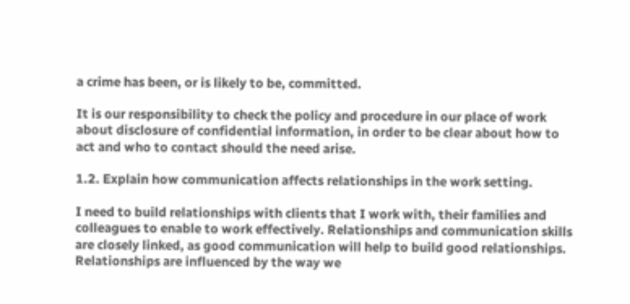a crime has been, or is likely to be, committed.

It is our responsibility to check the policy and procedure in our place of work about disclosure of confidential information, in order to be clear about how to act and who to contact should the need arise.

1.2. Explain how communication affects relationships in the work setting.

I need to build relationships with clients that I work with, their families and colleagues to enable to work effectively. Relationships and communication skills are closely linked, as good communication will help to build good relationships. Relationships are influenced by the way we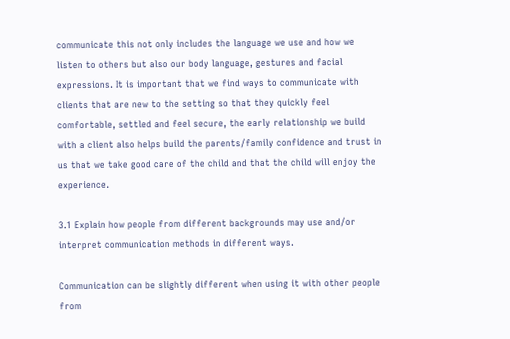communicate this not only includes the language we use and how we listen to others but also our body language, gestures and facial expressions. It is important that we find ways to communicate with clients that are new to the setting so that they quickly feel comfortable, settled and feel secure, the early relationship we build with a client also helps build the parents/family confidence and trust in us that we take good care of the child and that the child will enjoy the experience.

3.1 Explain how people from different backgrounds may use and/or interpret communication methods in different ways.

Communication can be slightly different when using it with other people from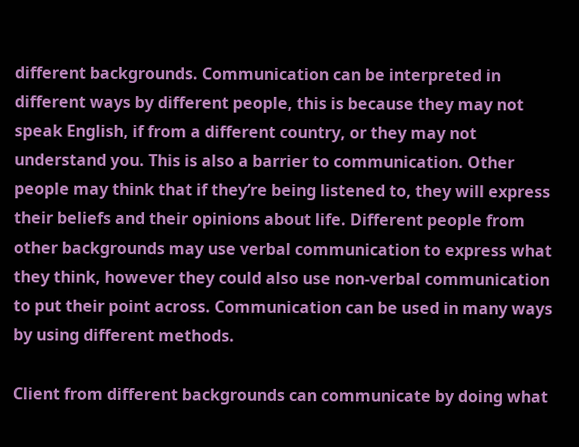different backgrounds. Communication can be interpreted in different ways by different people, this is because they may not speak English, if from a different country, or they may not understand you. This is also a barrier to communication. Other people may think that if they’re being listened to, they will express their beliefs and their opinions about life. Different people from other backgrounds may use verbal communication to express what they think, however they could also use non-verbal communication to put their point across. Communication can be used in many ways by using different methods.

Client from different backgrounds can communicate by doing what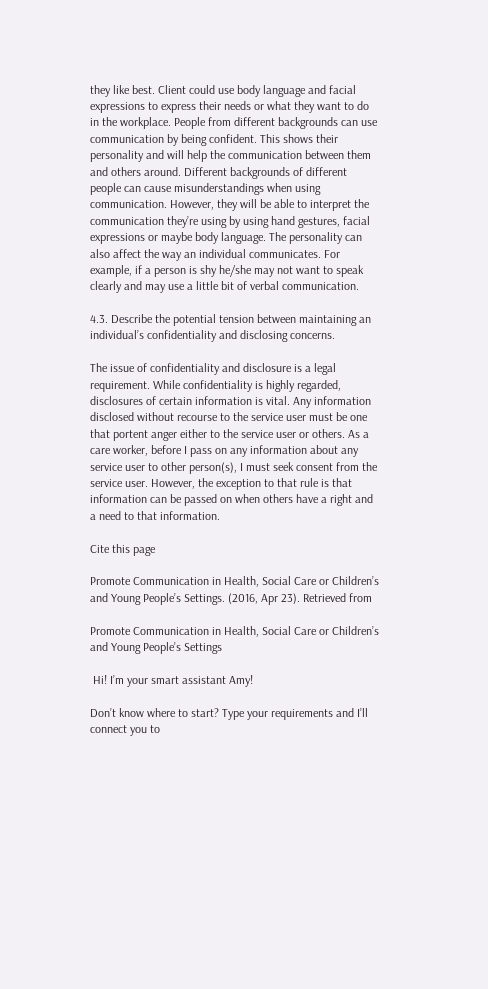they like best. Client could use body language and facial expressions to express their needs or what they want to do in the workplace. People from different backgrounds can use communication by being confident. This shows their personality and will help the communication between them and others around. Different backgrounds of different people can cause misunderstandings when using communication. However, they will be able to interpret the communication they’re using by using hand gestures, facial expressions or maybe body language. The personality can also affect the way an individual communicates. For example, if a person is shy he/she may not want to speak clearly and may use a little bit of verbal communication.

4.3. Describe the potential tension between maintaining an individual’s confidentiality and disclosing concerns.

The issue of confidentiality and disclosure is a legal requirement. While confidentiality is highly regarded, disclosures of certain information is vital. Any information disclosed without recourse to the service user must be one that portent anger either to the service user or others. As a care worker, before I pass on any information about any service user to other person(s), I must seek consent from the service user. However, the exception to that rule is that information can be passed on when others have a right and a need to that information.

Cite this page

Promote Communication in Health, Social Care or Children’s and Young People’s Settings. (2016, Apr 23). Retrieved from

Promote Communication in Health, Social Care or Children’s and Young People’s Settings

 Hi! I’m your smart assistant Amy!

Don’t know where to start? Type your requirements and I’ll connect you to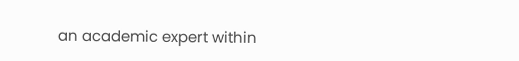an academic expert within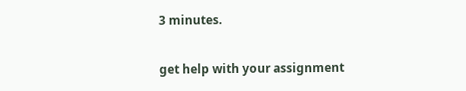3 minutes.

get help with your assignment